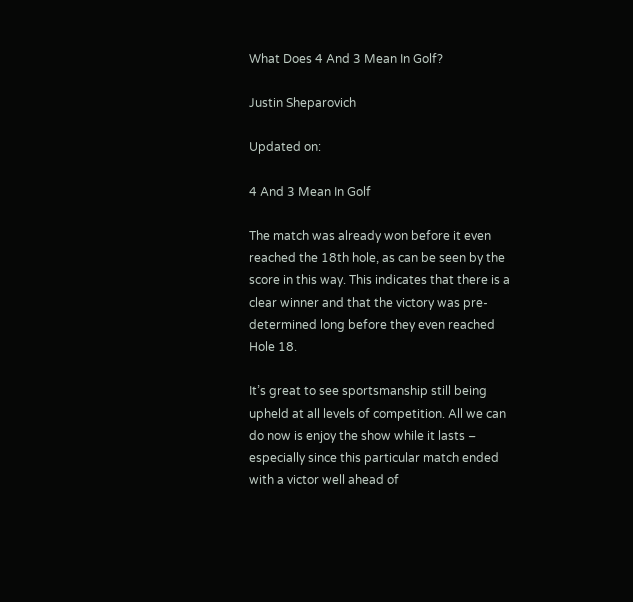What Does 4 And 3 Mean In Golf?

Justin Sheparovich

Updated on:

4 And 3 Mean In Golf

The match was already won before it even reached the 18th hole, as can be seen by the score in this way. This indicates that there is a clear winner and that the victory was pre-determined long before they even reached Hole 18.

It’s great to see sportsmanship still being upheld at all levels of competition. All we can do now is enjoy the show while it lasts – especially since this particular match ended with a victor well ahead of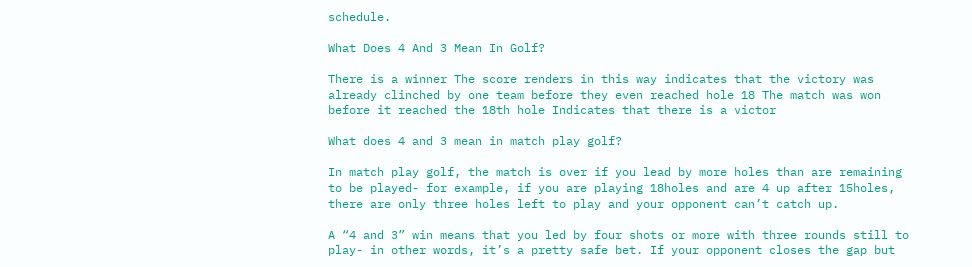schedule.

What Does 4 And 3 Mean In Golf?

There is a winner The score renders in this way indicates that the victory was already clinched by one team before they even reached hole 18 The match was won before it reached the 18th hole Indicates that there is a victor

What does 4 and 3 mean in match play golf?

In match play golf, the match is over if you lead by more holes than are remaining to be played- for example, if you are playing 18holes and are 4 up after 15holes, there are only three holes left to play and your opponent can’t catch up.

A “4 and 3” win means that you led by four shots or more with three rounds still to play- in other words, it’s a pretty safe bet. If your opponent closes the gap but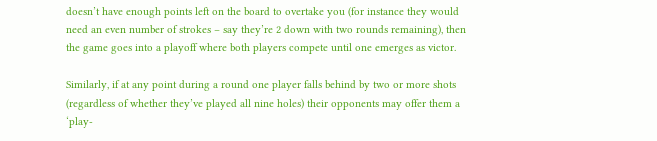doesn’t have enough points left on the board to overtake you (for instance they would need an even number of strokes – say they’re 2 down with two rounds remaining), then the game goes into a playoff where both players compete until one emerges as victor.

Similarly, if at any point during a round one player falls behind by two or more shots (regardless of whether they’ve played all nine holes) their opponents may offer them a ‘play-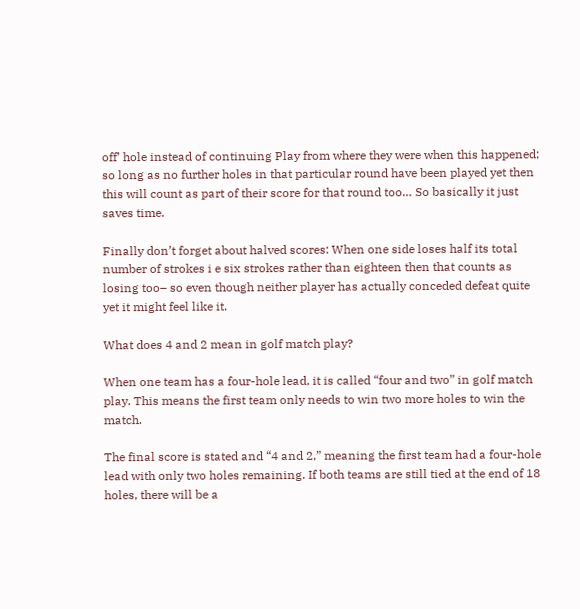off’ hole instead of continuing Play from where they were when this happened; so long as no further holes in that particular round have been played yet then this will count as part of their score for that round too… So basically it just saves time.

Finally don’t forget about halved scores: When one side loses half its total number of strokes i e six strokes rather than eighteen then that counts as losing too– so even though neither player has actually conceded defeat quite yet it might feel like it.

What does 4 and 2 mean in golf match play?

When one team has a four-hole lead, it is called “four and two” in golf match play. This means the first team only needs to win two more holes to win the match.

The final score is stated and “4 and 2,” meaning the first team had a four-hole lead with only two holes remaining. If both teams are still tied at the end of 18 holes, there will be a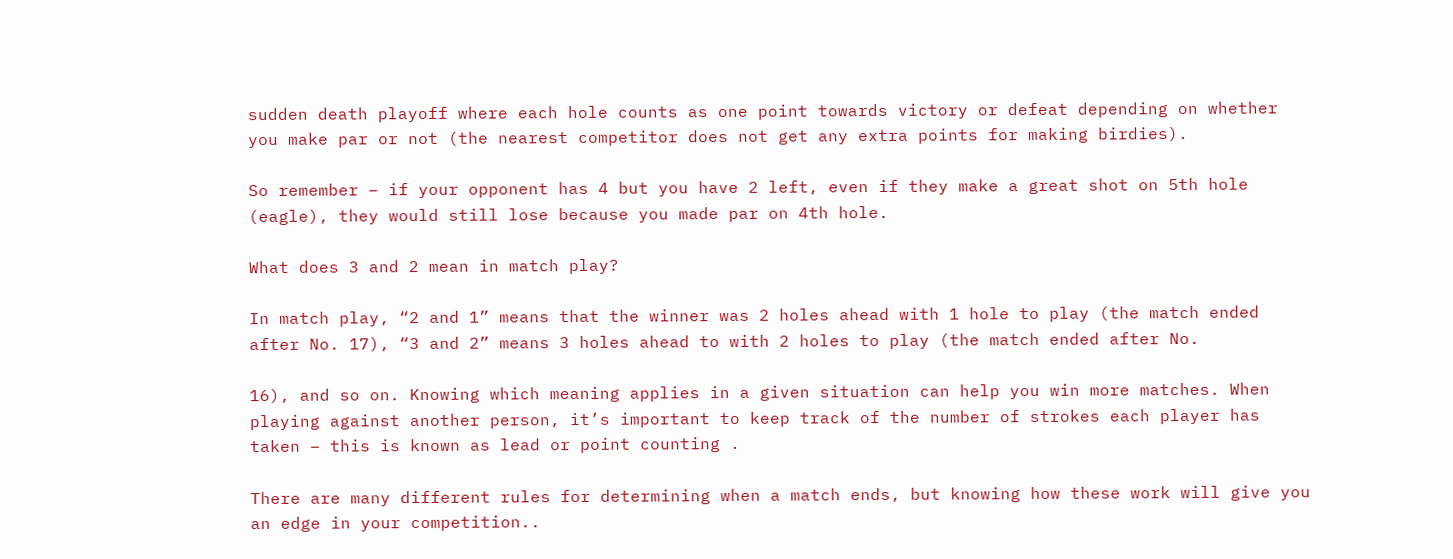sudden death playoff where each hole counts as one point towards victory or defeat depending on whether you make par or not (the nearest competitor does not get any extra points for making birdies).

So remember – if your opponent has 4 but you have 2 left, even if they make a great shot on 5th hole (eagle), they would still lose because you made par on 4th hole.

What does 3 and 2 mean in match play?

In match play, “2 and 1” means that the winner was 2 holes ahead with 1 hole to play (the match ended after No. 17), “3 and 2” means 3 holes ahead to with 2 holes to play (the match ended after No.

16), and so on. Knowing which meaning applies in a given situation can help you win more matches. When playing against another person, it’s important to keep track of the number of strokes each player has taken – this is known as lead or point counting .

There are many different rules for determining when a match ends, but knowing how these work will give you an edge in your competition..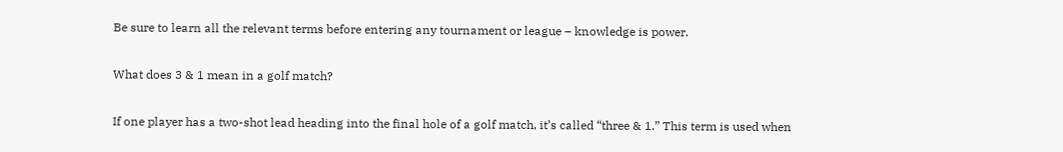Be sure to learn all the relevant terms before entering any tournament or league – knowledge is power.

What does 3 & 1 mean in a golf match?

If one player has a two-shot lead heading into the final hole of a golf match, it’s called “three & 1.” This term is used when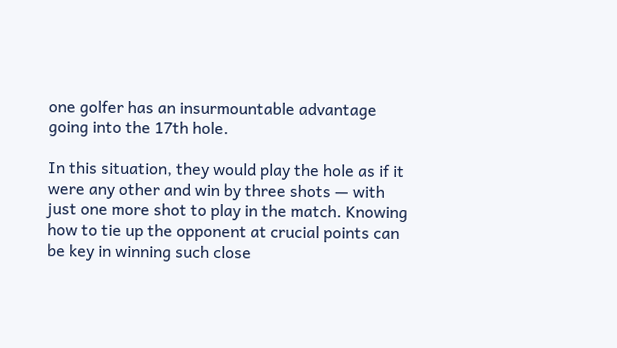one golfer has an insurmountable advantage going into the 17th hole.

In this situation, they would play the hole as if it were any other and win by three shots — with just one more shot to play in the match. Knowing how to tie up the opponent at crucial points can be key in winning such close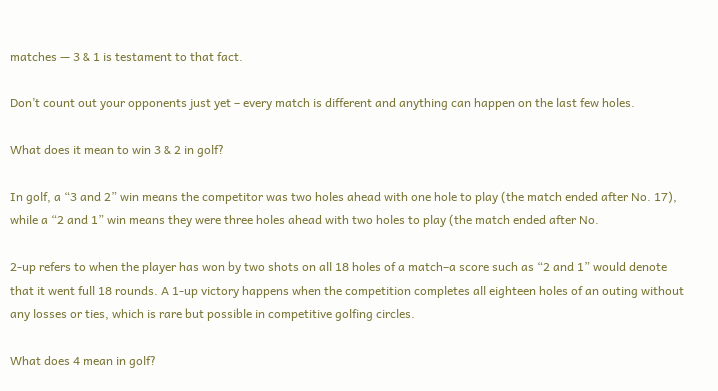matches — 3 & 1 is testament to that fact.

Don’t count out your opponents just yet – every match is different and anything can happen on the last few holes.

What does it mean to win 3 & 2 in golf?

In golf, a “3 and 2” win means the competitor was two holes ahead with one hole to play (the match ended after No. 17), while a “2 and 1” win means they were three holes ahead with two holes to play (the match ended after No.

2-up refers to when the player has won by two shots on all 18 holes of a match–a score such as “2 and 1” would denote that it went full 18 rounds. A 1-up victory happens when the competition completes all eighteen holes of an outing without any losses or ties, which is rare but possible in competitive golfing circles.

What does 4 mean in golf?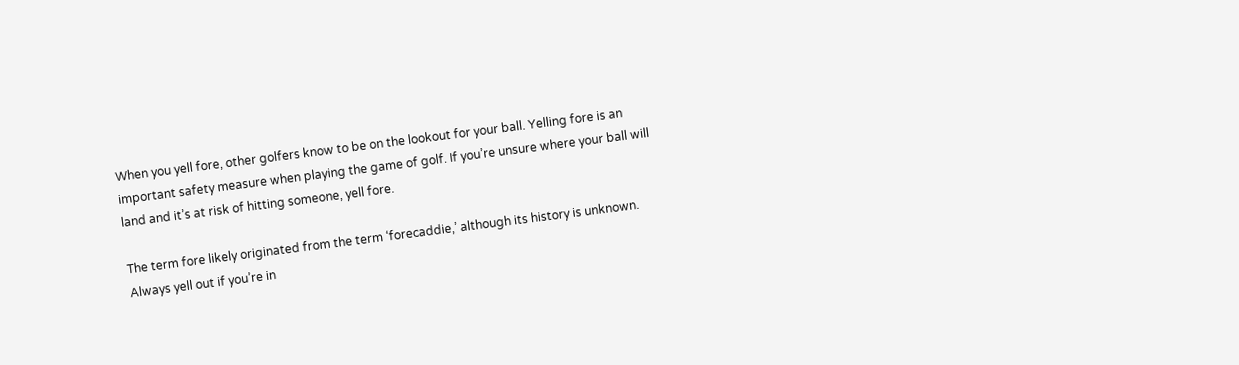When you yell fore, other golfers know to be on the lookout for your ball. Yelling fore is an important safety measure when playing the game of golf. If you’re unsure where your ball will land and it’s at risk of hitting someone, yell fore.

The term fore likely originated from the term ‘forecaddie,’ although its history is unknown. Always yell out if you’re in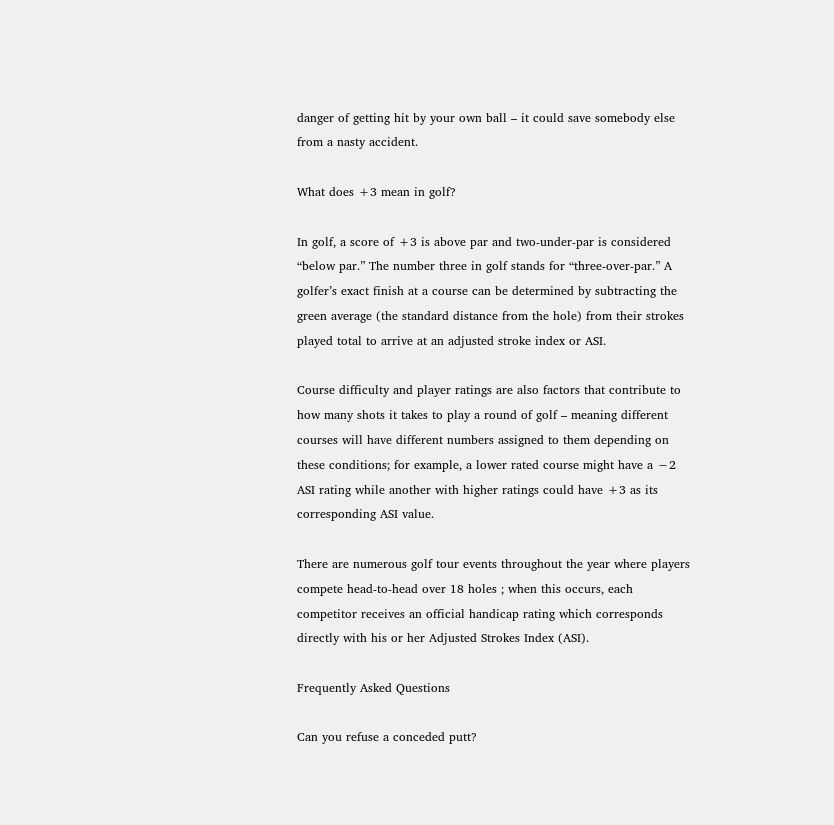danger of getting hit by your own ball – it could save somebody else from a nasty accident.

What does +3 mean in golf?

In golf, a score of +3 is above par and two-under-par is considered “below par.” The number three in golf stands for “three-over-par.” A golfer’s exact finish at a course can be determined by subtracting the green average (the standard distance from the hole) from their strokes played total to arrive at an adjusted stroke index or ASI.

Course difficulty and player ratings are also factors that contribute to how many shots it takes to play a round of golf – meaning different courses will have different numbers assigned to them depending on these conditions; for example, a lower rated course might have a −2 ASI rating while another with higher ratings could have +3 as its corresponding ASI value.

There are numerous golf tour events throughout the year where players compete head-to-head over 18 holes ; when this occurs, each competitor receives an official handicap rating which corresponds directly with his or her Adjusted Strokes Index (ASI).

Frequently Asked Questions

Can you refuse a conceded putt?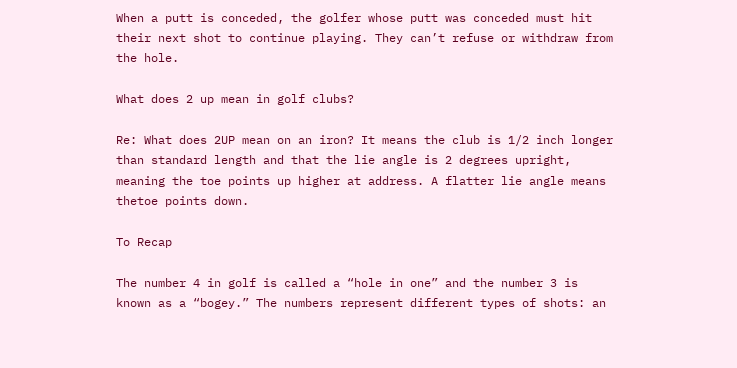When a putt is conceded, the golfer whose putt was conceded must hit their next shot to continue playing. They can’t refuse or withdraw from the hole.

What does 2 up mean in golf clubs?

Re: What does 2UP mean on an iron? It means the club is 1/2 inch longer than standard length and that the lie angle is 2 degrees upright, meaning the toe points up higher at address. A flatter lie angle means thetoe points down.

To Recap

The number 4 in golf is called a “hole in one” and the number 3 is known as a “bogey.” The numbers represent different types of shots: an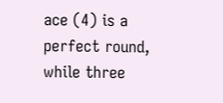ace (4) is a perfect round, while three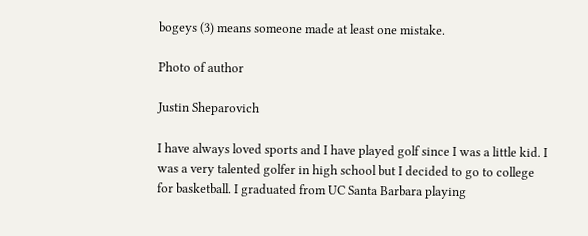bogeys (3) means someone made at least one mistake.

Photo of author

Justin Sheparovich

I have always loved sports and I have played golf since I was a little kid. I was a very talented golfer in high school but I decided to go to college for basketball. I graduated from UC Santa Barbara playing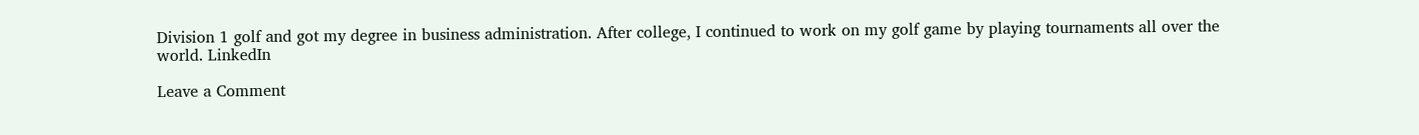Division 1 golf and got my degree in business administration. After college, I continued to work on my golf game by playing tournaments all over the world. LinkedIn

Leave a Comment